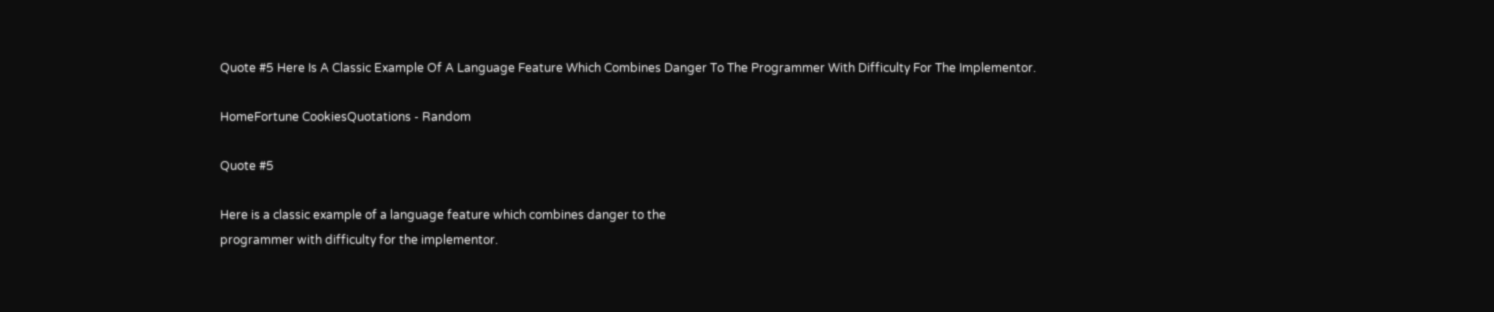Quote #5 Here Is A Classic Example Of A Language Feature Which Combines Danger To The Programmer With Difficulty For The Implementor.

HomeFortune CookiesQuotations - Random

Quote #5

Here is a classic example of a language feature which combines danger to the
programmer with difficulty for the implementor.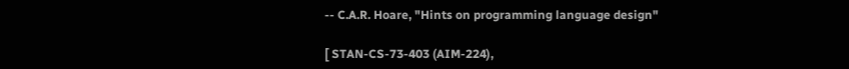-- C.A.R. Hoare, "Hints on programming language design"

[ STAN-CS-73-403 (AIM-224),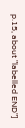p.15, about "labelled END"]